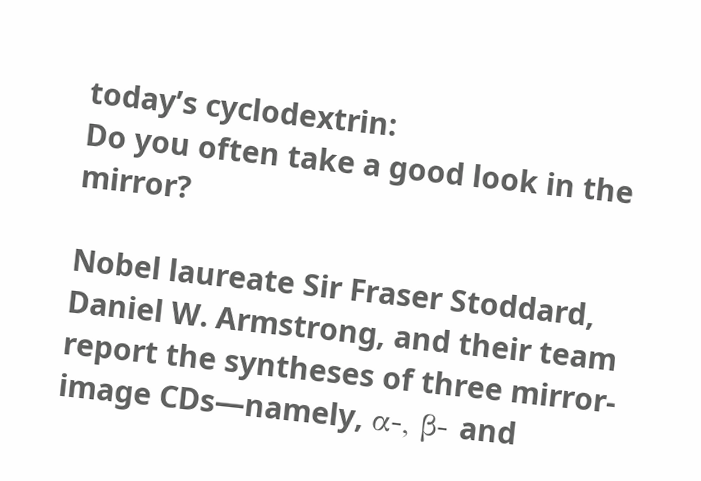today’s cyclodextrin:
Do you often take a good look in the mirror?

Nobel laureate Sir Fraser Stoddard, Daniel W. Armstrong, and their team report the syntheses of three mirror-image CDs—namely, α-, β- and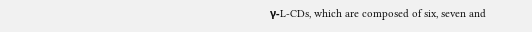γ-L-CDs, which are composed of six, seven and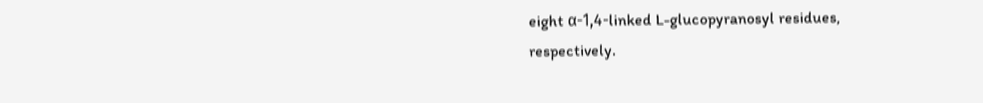eight α-1,4-linked L-glucopyranosyl residues, respectively.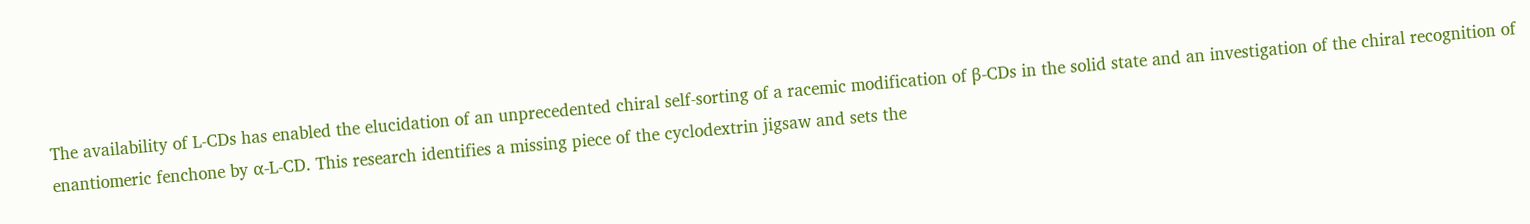The availability of L-CDs has enabled the elucidation of an unprecedented chiral self-sorting of a racemic modification of β-CDs in the solid state and an investigation of the chiral recognition of enantiomeric fenchone by α-L-CD. This research identifies a missing piece of the cyclodextrin jigsaw and sets the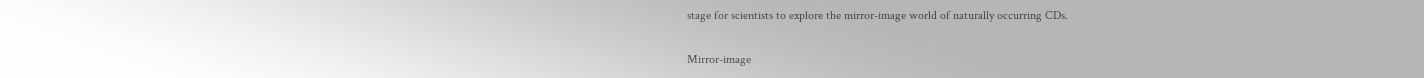stage for scientists to explore the mirror-image world of naturally occurring CDs.

Mirror-image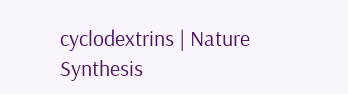cyclodextrins | Nature Synthesis